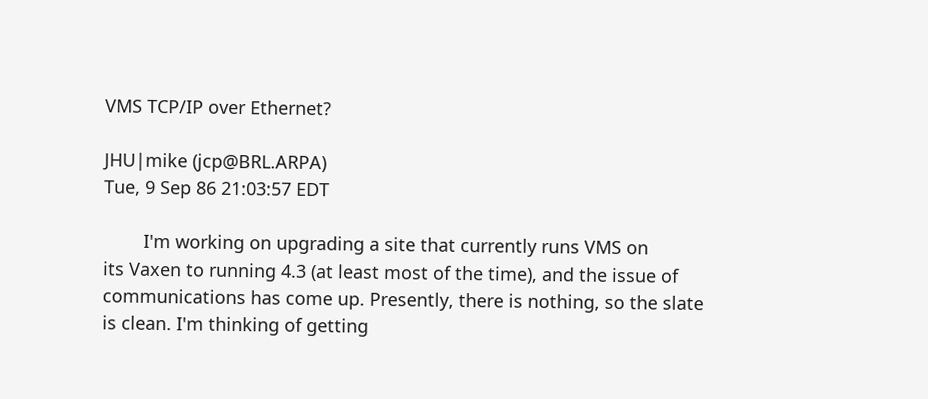VMS TCP/IP over Ethernet?

JHU|mike (jcp@BRL.ARPA)
Tue, 9 Sep 86 21:03:57 EDT

        I'm working on upgrading a site that currently runs VMS on
its Vaxen to running 4.3 (at least most of the time), and the issue of
communications has come up. Presently, there is nothing, so the slate
is clean. I'm thinking of getting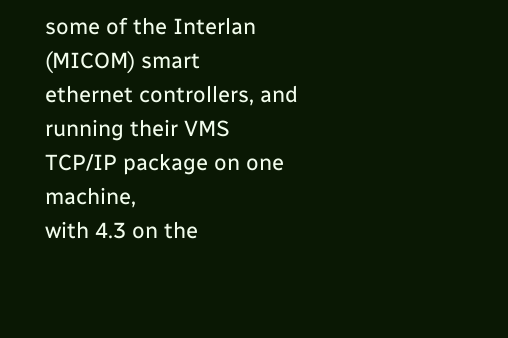some of the Interlan (MICOM) smart
ethernet controllers, and running their VMS TCP/IP package on one machine,
with 4.3 on the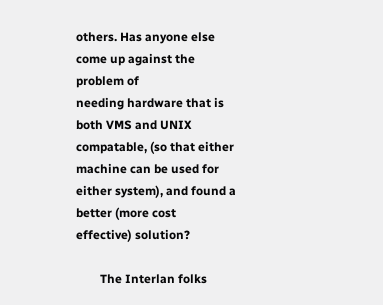others. Has anyone else come up against the problem of
needing hardware that is both VMS and UNIX compatable, (so that either
machine can be used for either system), and found a better (more cost
effective) solution?

        The Interlan folks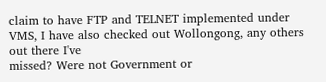claim to have FTP and TELNET implemented under
VMS, I have also checked out Wollongong, any others out there I've
missed? Were not Government or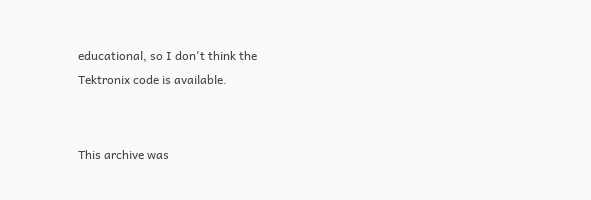educational, so I don't think the
Tektronix code is available.


This archive was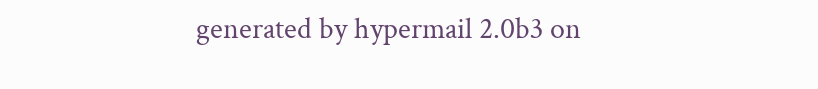generated by hypermail 2.0b3 on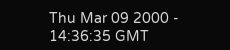Thu Mar 09 2000 - 14:36:35 GMT